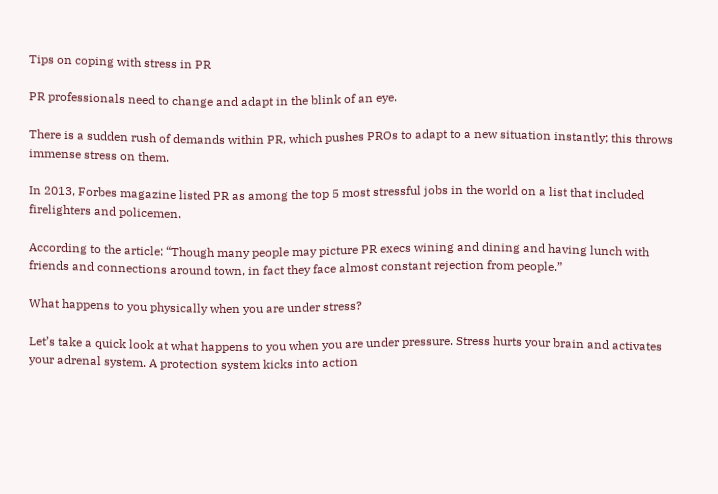Tips on coping with stress in PR

PR professionals need to change and adapt in the blink of an eye.

There is a sudden rush of demands within PR, which pushes PROs to adapt to a new situation instantly; this throws immense stress on them.

In 2013, Forbes magazine listed PR as among the top 5 most stressful jobs in the world on a list that included firelighters and policemen.

According to the article: “Though many people may picture PR execs wining and dining and having lunch with friends and connections around town, in fact they face almost constant rejection from people.”

What happens to you physically when you are under stress?

Let’s take a quick look at what happens to you when you are under pressure. Stress hurts your brain and activates your adrenal system. A protection system kicks into action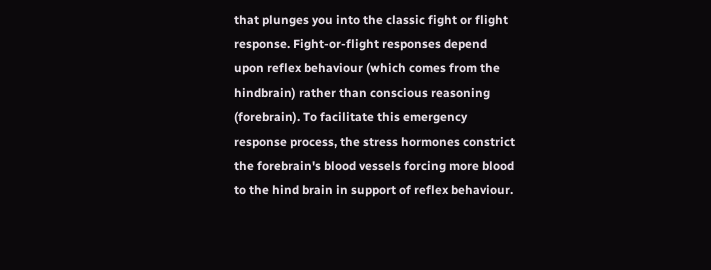that plunges you into the classic fight or flight response. Fight-or-flight responses depend upon reflex behaviour (which comes from the hindbrain) rather than conscious reasoning (forebrain). To facilitate this emergency response process, the stress hormones constrict the forebrain's blood vessels forcing more blood to the hind brain in support of reflex behaviour.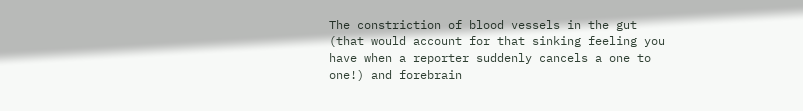The constriction of blood vessels in the gut (that would account for that sinking feeling you have when a reporter suddenly cancels a one to one!) and forebrain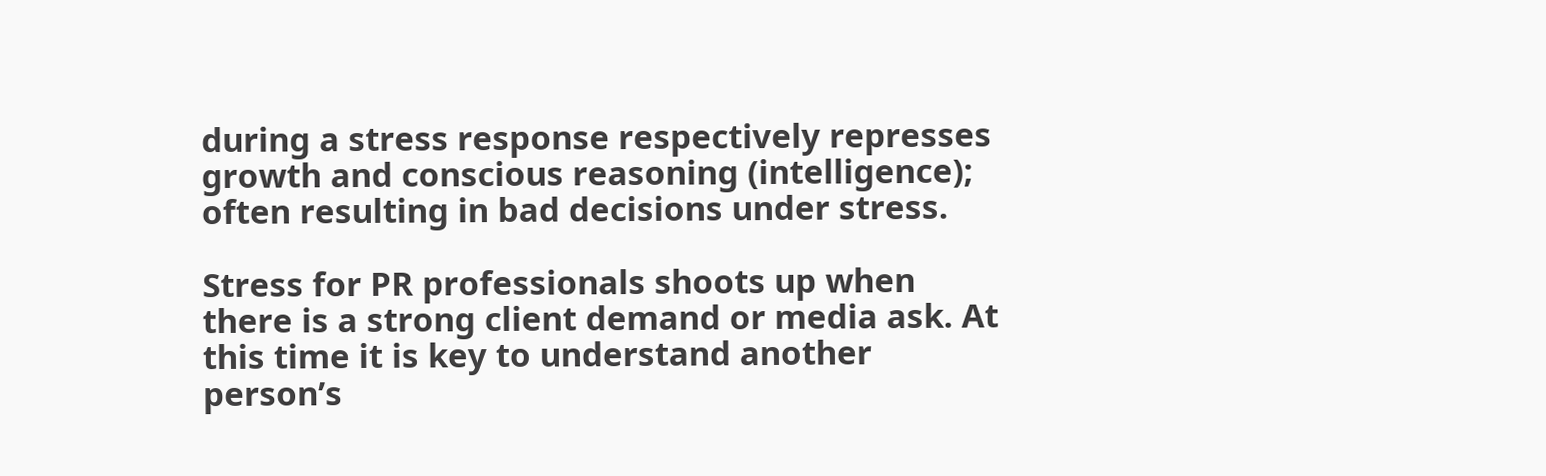during a stress response respectively represses growth and conscious reasoning (intelligence); often resulting in bad decisions under stress.

Stress for PR professionals shoots up when there is a strong client demand or media ask. At this time it is key to understand another person’s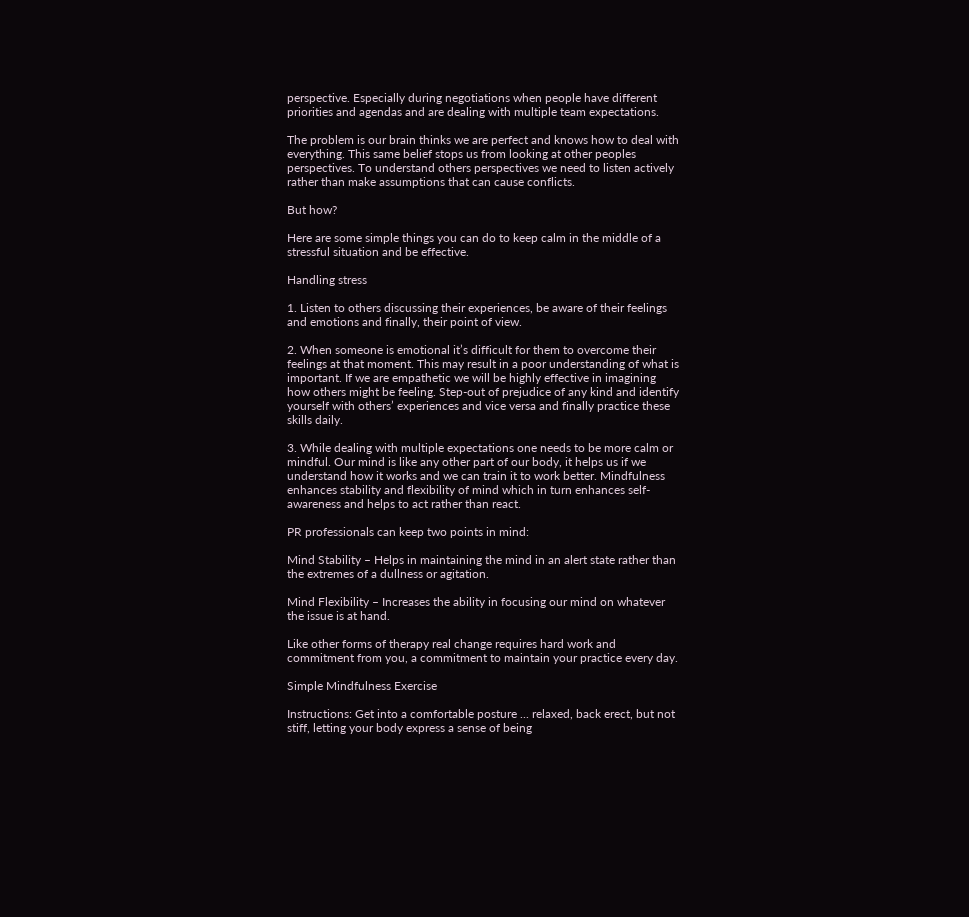perspective. Especially during negotiations when people have different priorities and agendas and are dealing with multiple team expectations.

The problem is our brain thinks we are perfect and knows how to deal with everything. This same belief stops us from looking at other peoples perspectives. To understand others perspectives we need to listen actively rather than make assumptions that can cause conflicts.

But how?

Here are some simple things you can do to keep calm in the middle of a stressful situation and be effective.

Handling stress

1. Listen to others discussing their experiences, be aware of their feelings and emotions and finally, their point of view.

2. When someone is emotional it’s difficult for them to overcome their feelings at that moment. This may result in a poor understanding of what is important. If we are empathetic we will be highly effective in imagining how others might be feeling. Step-out of prejudice of any kind and identify yourself with others’ experiences and vice versa and finally practice these skills daily.

3. While dealing with multiple expectations one needs to be more calm or mindful. Our mind is like any other part of our body, it helps us if we understand how it works and we can train it to work better. Mindfulness enhances stability and flexibility of mind which in turn enhances self-awareness and helps to act rather than react.

PR professionals can keep two points in mind:

Mind Stability – Helps in maintaining the mind in an alert state rather than the extremes of a dullness or agitation.

Mind Flexibility – Increases the ability in focusing our mind on whatever the issue is at hand.

Like other forms of therapy real change requires hard work and commitment from you, a commitment to maintain your practice every day.

Simple Mindfulness Exercise

Instructions: Get into a comfortable posture ... relaxed, back erect, but not stiff, letting your body express a sense of being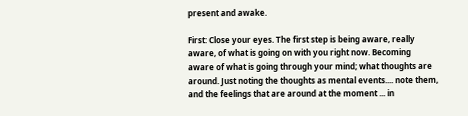present and awake.

First: Close your eyes. The first step is being aware, really aware, of what is going on with you right now. Becoming aware of what is going through your mind; what thoughts are around. Just noting the thoughts as mental events.... note them, and the feelings that are around at the moment ... in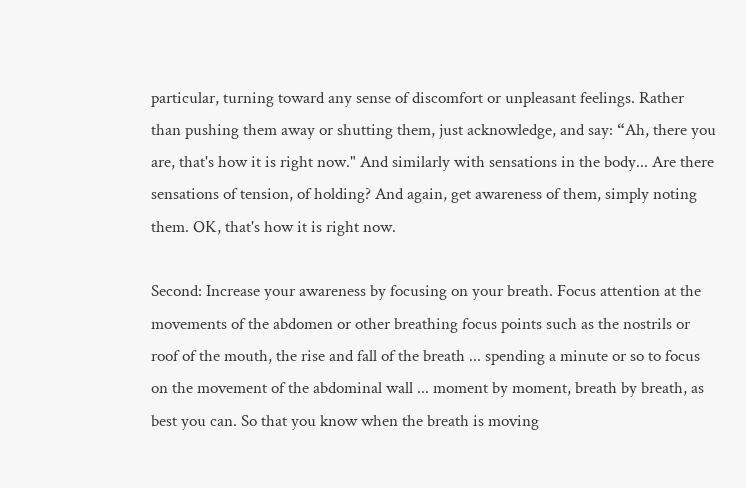particular, turning toward any sense of discomfort or unpleasant feelings. Rather than pushing them away or shutting them, just acknowledge, and say: “Ah, there you are, that's how it is right now." And similarly with sensations in the body... Are there sensations of tension, of holding? And again, get awareness of them, simply noting them. OK, that's how it is right now.

Second: Increase your awareness by focusing on your breath. Focus attention at the movements of the abdomen or other breathing focus points such as the nostrils or roof of the mouth, the rise and fall of the breath ... spending a minute or so to focus on the movement of the abdominal wall ... moment by moment, breath by breath, as best you can. So that you know when the breath is moving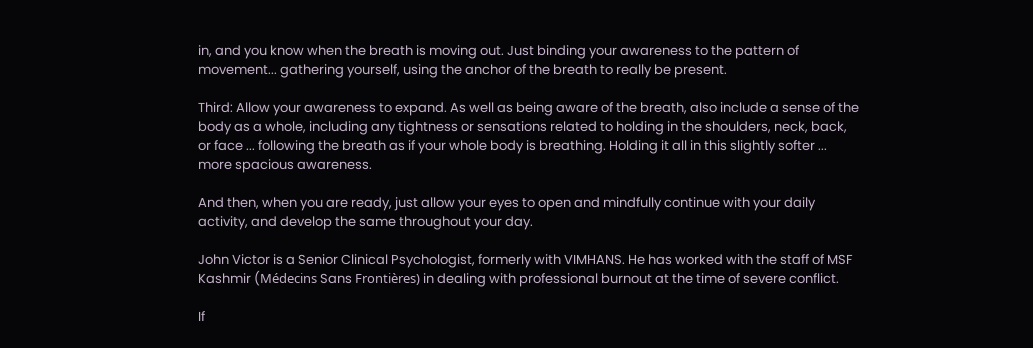in, and you know when the breath is moving out. Just binding your awareness to the pattern of movement... gathering yourself, using the anchor of the breath to really be present.

Third: Allow your awareness to expand. As well as being aware of the breath, also include a sense of the body as a whole, including any tightness or sensations related to holding in the shoulders, neck, back, or face ... following the breath as if your whole body is breathing. Holding it all in this slightly softer ... more spacious awareness.

And then, when you are ready, just allow your eyes to open and mindfully continue with your daily activity, and develop the same throughout your day.

John Victor is a Senior Clinical Psychologist, formerly with VIMHANS. He has worked with the staff of MSF Kashmir (Médecins Sans Frontières) in dealing with professional burnout at the time of severe conflict.

If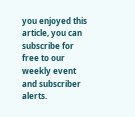you enjoyed this article, you can subscribe for free to our weekly event and subscriber alerts.